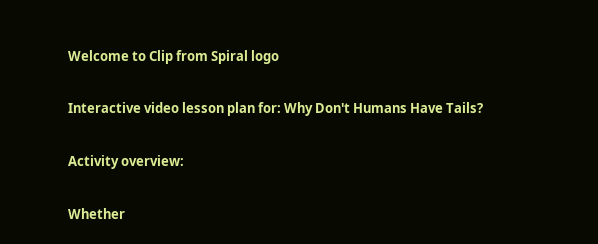Welcome to Clip from Spiral logo

Interactive video lesson plan for: Why Don't Humans Have Tails?

Activity overview:

Whether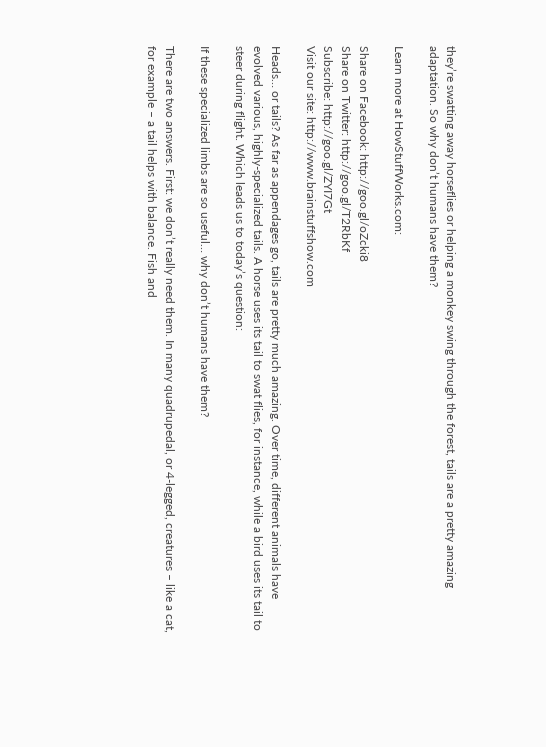they’re swatting away horseflies or helping a monkey swing through the forest, tails are a pretty amazing adaptation. So why don’t humans have them?

Learn more at HowStuffWorks.com:

Share on Facebook: http://goo.gl/oZcki8
Share on Twitter: http://goo.gl/T2RbKf
Subscribe: http://goo.gl/ZYI7Gt
Visit our site: http://www.brainstuffshow.com

Heads… or tails? As far as appendages go, tails are pretty much amazing. Over time, different animals have evolved various, highly-specialized tails. A horse uses its tail to swat flies, for instance, while a bird uses its tail to steer during flight. Which leads us to today’s question:

If these specialized limbs are so useful… why don’t humans have them?

There are two answers. First: we don’t really need them. In many quadrupedal, or 4-legged, creatures – like a cat, for example – a tail helps with balance. Fish and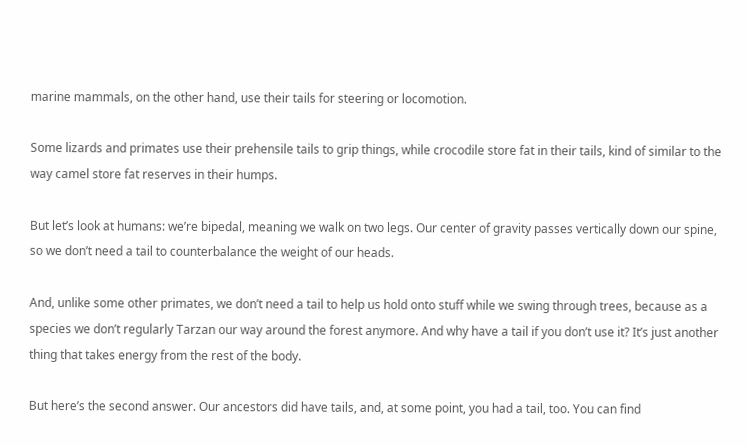marine mammals, on the other hand, use their tails for steering or locomotion.

Some lizards and primates use their prehensile tails to grip things, while crocodile store fat in their tails, kind of similar to the way camel store fat reserves in their humps.

But let’s look at humans: we’re bipedal, meaning we walk on two legs. Our center of gravity passes vertically down our spine, so we don’t need a tail to counterbalance the weight of our heads.

And, unlike some other primates, we don’t need a tail to help us hold onto stuff while we swing through trees, because as a species we don’t regularly Tarzan our way around the forest anymore. And why have a tail if you don’t use it? It’s just another thing that takes energy from the rest of the body.

But here’s the second answer. Our ancestors did have tails, and, at some point, you had a tail, too. You can find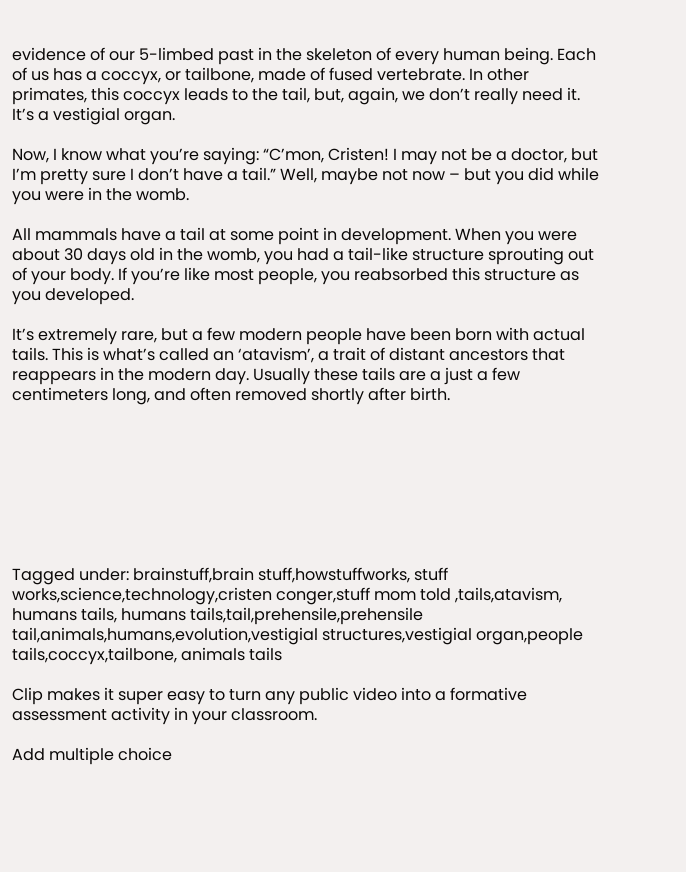evidence of our 5-limbed past in the skeleton of every human being. Each of us has a coccyx, or tailbone, made of fused vertebrate. In other primates, this coccyx leads to the tail, but, again, we don’t really need it. It’s a vestigial organ.

Now, I know what you’re saying: “C’mon, Cristen! I may not be a doctor, but I’m pretty sure I don’t have a tail.” Well, maybe not now – but you did while you were in the womb.

All mammals have a tail at some point in development. When you were about 30 days old in the womb, you had a tail-like structure sprouting out of your body. If you’re like most people, you reabsorbed this structure as you developed.

It’s extremely rare, but a few modern people have been born with actual tails. This is what’s called an ‘atavism’, a trait of distant ancestors that reappears in the modern day. Usually these tails are a just a few centimeters long, and often removed shortly after birth.








Tagged under: brainstuff,brain stuff,howstuffworks, stuff works,science,technology,cristen conger,stuff mom told ,tails,atavism, humans tails, humans tails,tail,prehensile,prehensile tail,animals,humans,evolution,vestigial structures,vestigial organ,people tails,coccyx,tailbone, animals tails

Clip makes it super easy to turn any public video into a formative assessment activity in your classroom.

Add multiple choice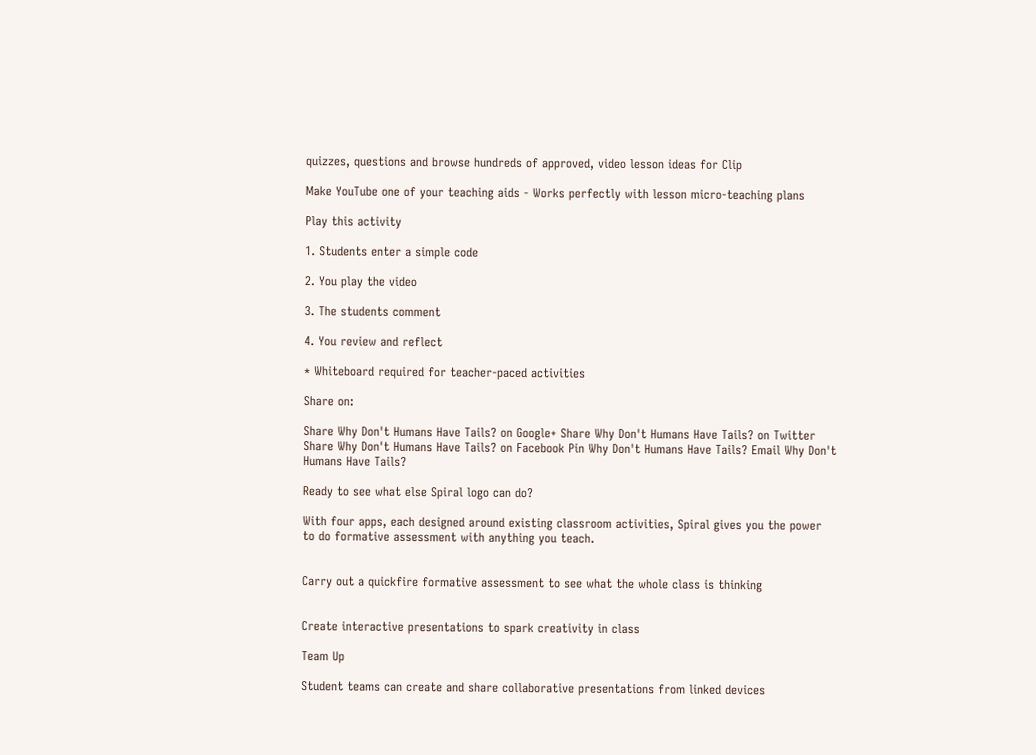quizzes, questions and browse hundreds of approved, video lesson ideas for Clip

Make YouTube one of your teaching aids - Works perfectly with lesson micro-teaching plans

Play this activity

1. Students enter a simple code

2. You play the video

3. The students comment

4. You review and reflect

* Whiteboard required for teacher-paced activities

Share on:

Share Why Don't Humans Have Tails? on Google+ Share Why Don't Humans Have Tails? on Twitter Share Why Don't Humans Have Tails? on Facebook Pin Why Don't Humans Have Tails? Email Why Don't Humans Have Tails?

Ready to see what else Spiral logo can do?

With four apps, each designed around existing classroom activities, Spiral gives you the power to do formative assessment with anything you teach.


Carry out a quickfire formative assessment to see what the whole class is thinking


Create interactive presentations to spark creativity in class

Team Up

Student teams can create and share collaborative presentations from linked devices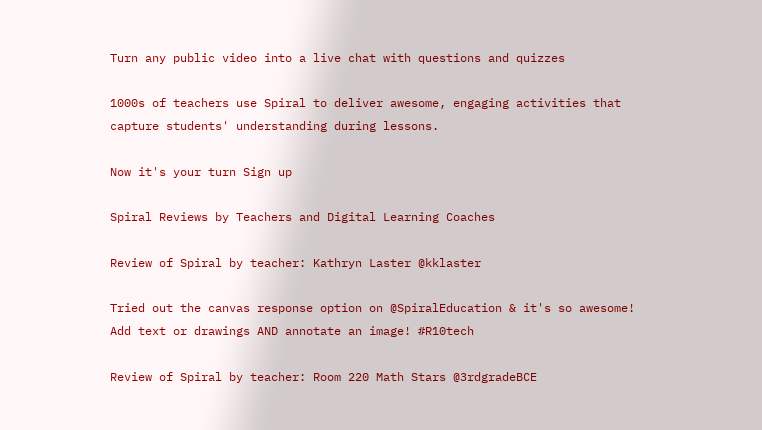Turn any public video into a live chat with questions and quizzes

1000s of teachers use Spiral to deliver awesome, engaging activities that capture students' understanding during lessons.

Now it's your turn Sign up

Spiral Reviews by Teachers and Digital Learning Coaches

Review of Spiral by teacher: Kathryn Laster @kklaster

Tried out the canvas response option on @SpiralEducation & it's so awesome! Add text or drawings AND annotate an image! #R10tech

Review of Spiral by teacher: Room 220 Math Stars @3rdgradeBCE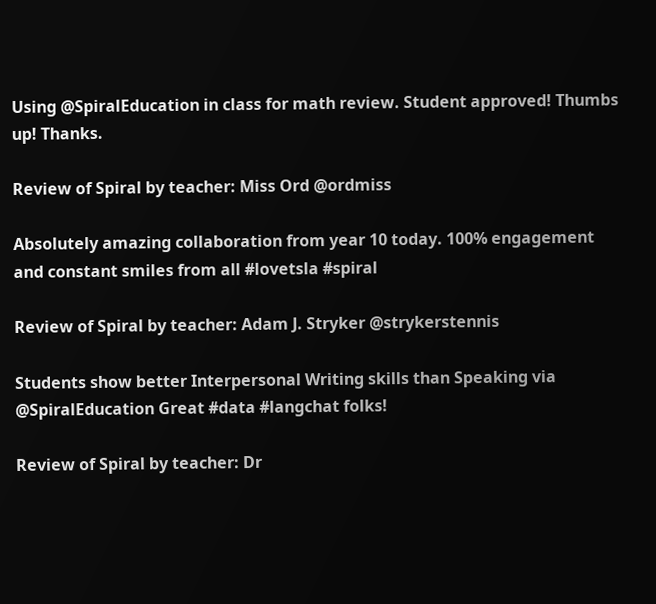Using @SpiralEducation in class for math review. Student approved! Thumbs up! Thanks.

Review of Spiral by teacher: Miss Ord @ordmiss

Absolutely amazing collaboration from year 10 today. 100% engagement and constant smiles from all #lovetsla #spiral

Review of Spiral by teacher: Adam J. Stryker @strykerstennis

Students show better Interpersonal Writing skills than Speaking via @SpiralEducation Great #data #langchat folks!

Review of Spiral by teacher: Dr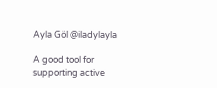Ayla Göl @iladylayla

A good tool for supporting active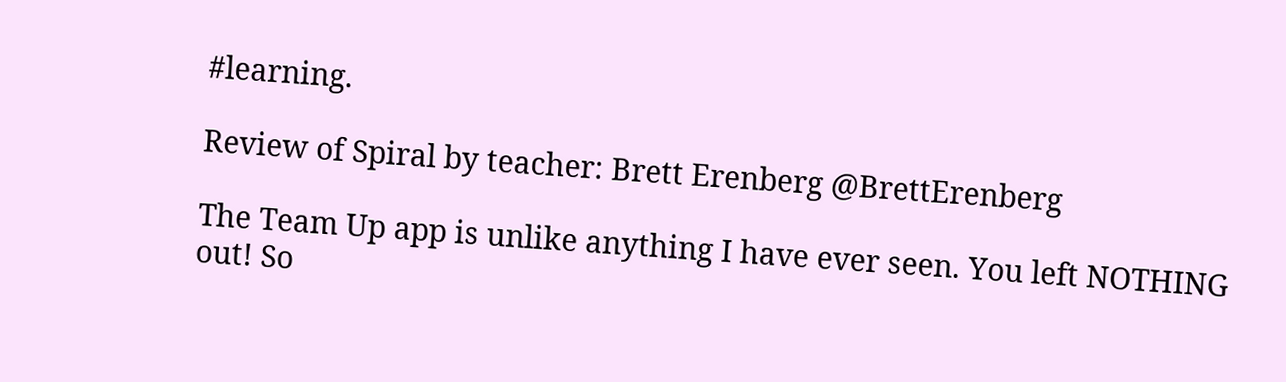#learning.

Review of Spiral by teacher: Brett Erenberg @BrettErenberg

The Team Up app is unlike anything I have ever seen. You left NOTHING out! So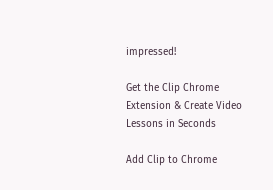impressed!

Get the Clip Chrome Extension & Create Video Lessons in Seconds

Add Clip to Chrome